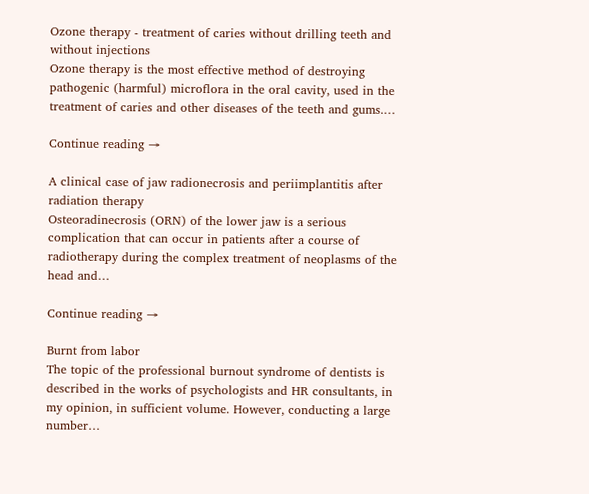Ozone therapy - treatment of caries without drilling teeth and without injections
Ozone therapy is the most effective method of destroying pathogenic (harmful) microflora in the oral cavity, used in the treatment of caries and other diseases of the teeth and gums.…

Continue reading →

A clinical case of jaw radionecrosis and periimplantitis after radiation therapy
Osteoradinecrosis (ORN) of the lower jaw is a serious complication that can occur in patients after a course of radiotherapy during the complex treatment of neoplasms of the head and…

Continue reading →

Burnt from labor
The topic of the professional burnout syndrome of dentists is described in the works of psychologists and HR consultants, in my opinion, in sufficient volume. However, conducting a large number…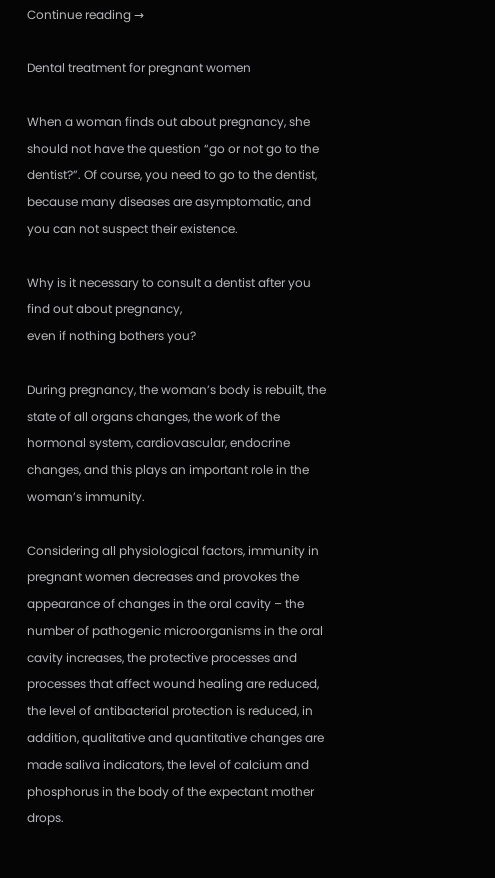Continue reading →

Dental treatment for pregnant women

When a woman finds out about pregnancy, she should not have the question “go or not go to the dentist?”. Of course, you need to go to the dentist, because many diseases are asymptomatic, and you can not suspect their existence.

Why is it necessary to consult a dentist after you find out about pregnancy,
even if nothing bothers you?

During pregnancy, the woman’s body is rebuilt, the state of all organs changes, the work of the hormonal system, cardiovascular, endocrine changes, and this plays an important role in the woman’s immunity.

Considering all physiological factors, immunity in pregnant women decreases and provokes the appearance of changes in the oral cavity – the number of pathogenic microorganisms in the oral cavity increases, the protective processes and processes that affect wound healing are reduced, the level of antibacterial protection is reduced, in addition, qualitative and quantitative changes are made saliva indicators, the level of calcium and phosphorus in the body of the expectant mother drops.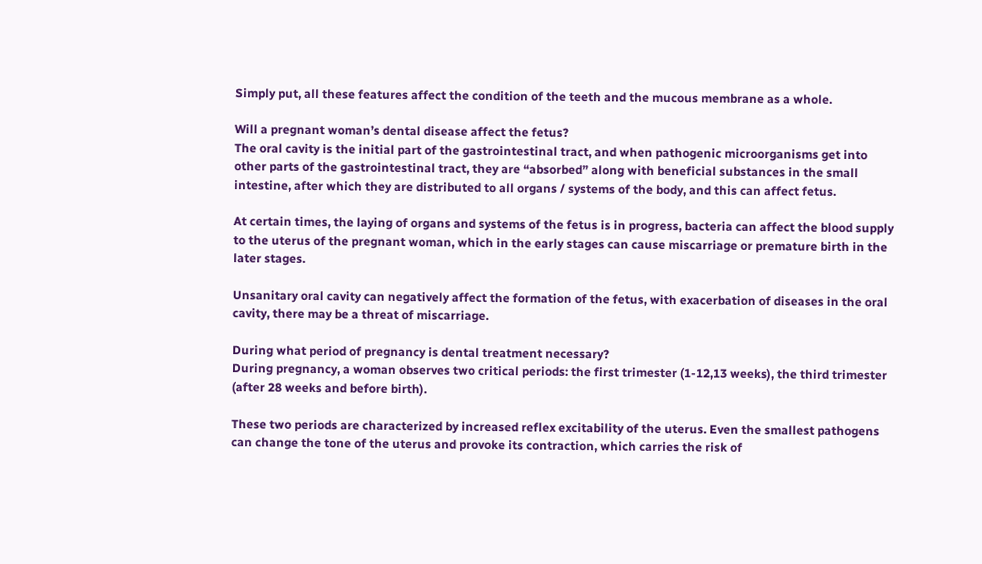Simply put, all these features affect the condition of the teeth and the mucous membrane as a whole.

Will a pregnant woman’s dental disease affect the fetus?
The oral cavity is the initial part of the gastrointestinal tract, and when pathogenic microorganisms get into other parts of the gastrointestinal tract, they are “absorbed” along with beneficial substances in the small intestine, after which they are distributed to all organs / systems of the body, and this can affect fetus.

At certain times, the laying of organs and systems of the fetus is in progress, bacteria can affect the blood supply to the uterus of the pregnant woman, which in the early stages can cause miscarriage or premature birth in the later stages.

Unsanitary oral cavity can negatively affect the formation of the fetus, with exacerbation of diseases in the oral cavity, there may be a threat of miscarriage.

During what period of pregnancy is dental treatment necessary?
During pregnancy, a woman observes two critical periods: the first trimester (1-12,13 weeks), the third trimester (after 28 weeks and before birth).

These two periods are characterized by increased reflex excitability of the uterus. Even the smallest pathogens can change the tone of the uterus and provoke its contraction, which carries the risk of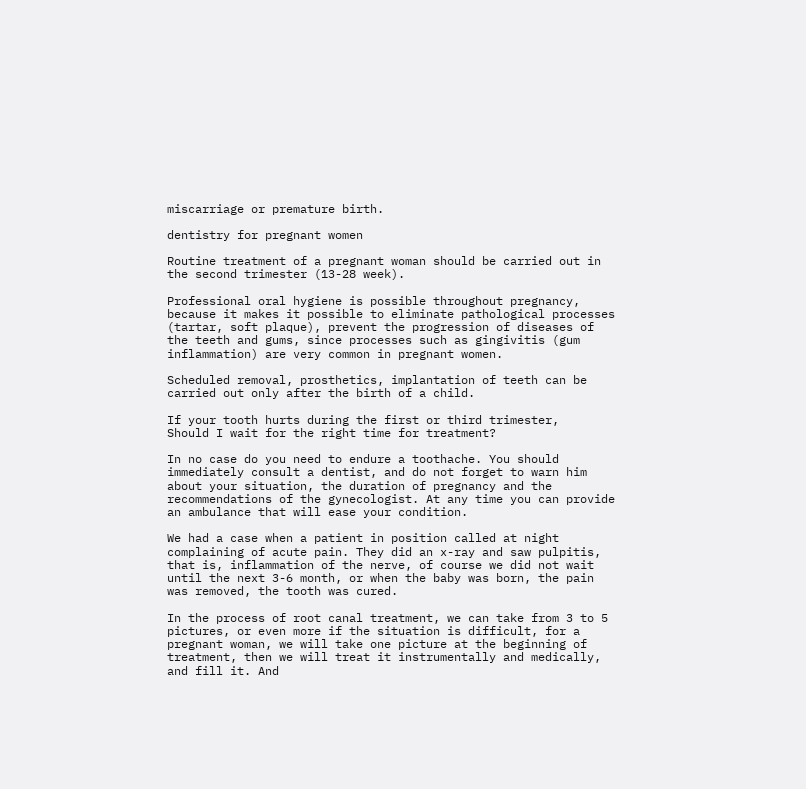miscarriage or premature birth.

dentistry for pregnant women

Routine treatment of a pregnant woman should be carried out in the second trimester (13-28 week).

Professional oral hygiene is possible throughout pregnancy, because it makes it possible to eliminate pathological processes (tartar, soft plaque), prevent the progression of diseases of the teeth and gums, since processes such as gingivitis (gum inflammation) are very common in pregnant women.

Scheduled removal, prosthetics, implantation of teeth can be carried out only after the birth of a child.

If your tooth hurts during the first or third trimester,
Should I wait for the right time for treatment?

In no case do you need to endure a toothache. You should immediately consult a dentist, and do not forget to warn him about your situation, the duration of pregnancy and the recommendations of the gynecologist. At any time you can provide an ambulance that will ease your condition.

We had a case when a patient in position called at night complaining of acute pain. They did an x-ray and saw pulpitis, that is, inflammation of the nerve, of course we did not wait until the next 3-6 month, or when the baby was born, the pain was removed, the tooth was cured.

In the process of root canal treatment, we can take from 3 to 5 pictures, or even more if the situation is difficult, for a pregnant woman, we will take one picture at the beginning of treatment, then we will treat it instrumentally and medically, and fill it. And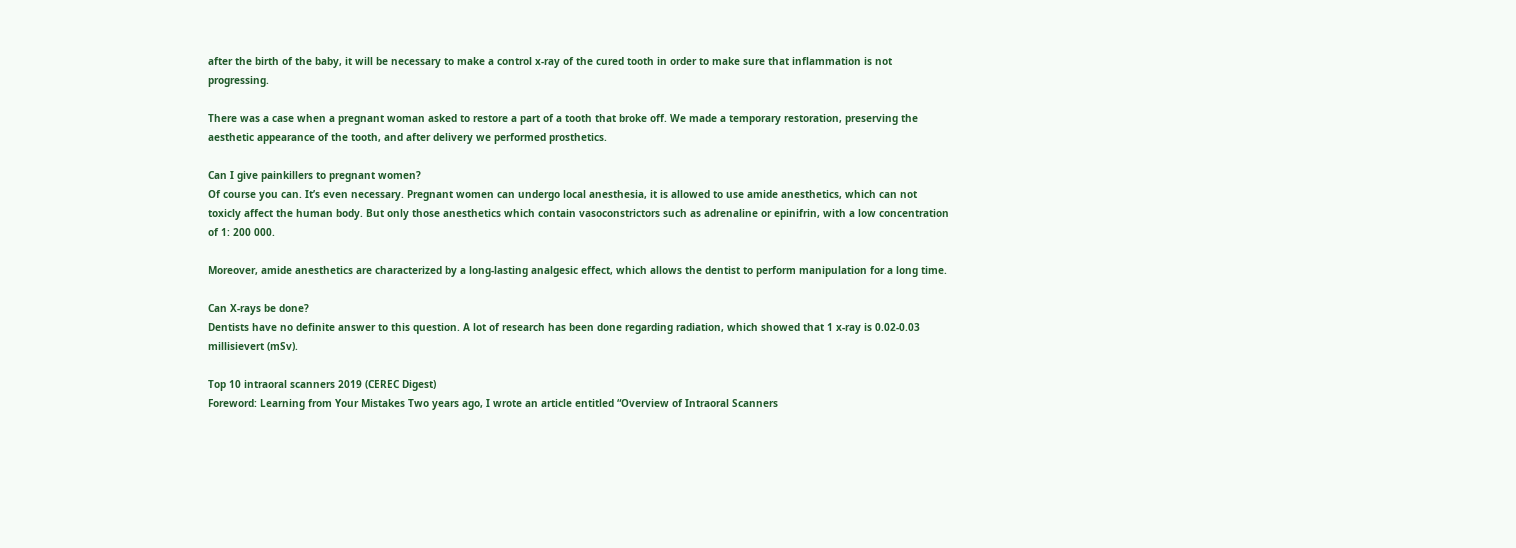after the birth of the baby, it will be necessary to make a control x-ray of the cured tooth in order to make sure that inflammation is not progressing.

There was a case when a pregnant woman asked to restore a part of a tooth that broke off. We made a temporary restoration, preserving the aesthetic appearance of the tooth, and after delivery we performed prosthetics.

Can I give painkillers to pregnant women?
Of course you can. It’s even necessary. Pregnant women can undergo local anesthesia, it is allowed to use amide anesthetics, which can not toxicly affect the human body. But only those anesthetics which contain vasoconstrictors such as adrenaline or epinifrin, with a low concentration of 1: 200 000.

Moreover, amide anesthetics are characterized by a long-lasting analgesic effect, which allows the dentist to perform manipulation for a long time.

Can X-rays be done?
Dentists have no definite answer to this question. A lot of research has been done regarding radiation, which showed that 1 x-ray is 0.02-0.03 millisievert (mSv).

Top 10 intraoral scanners 2019 (CEREC Digest)
Foreword: Learning from Your Mistakes Two years ago, I wrote an article entitled “Overview of Intraoral Scanners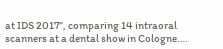at IDS 2017”, comparing 14 intraoral scanners at a dental show in Cologne.…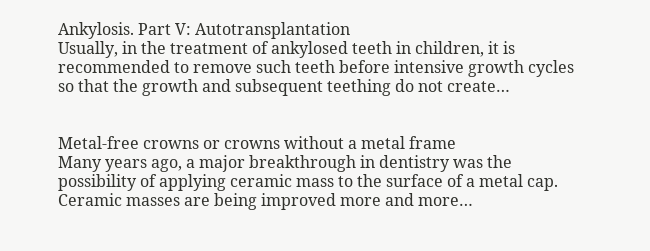Ankylosis. Part V: Autotransplantation
Usually, in the treatment of ankylosed teeth in children, it is recommended to remove such teeth before intensive growth cycles so that the growth and subsequent teething do not create…


Metal-free crowns or crowns without a metal frame
Many years ago, a major breakthrough in dentistry was the possibility of applying ceramic mass to the surface of a metal cap. Ceramic masses are being improved more and more…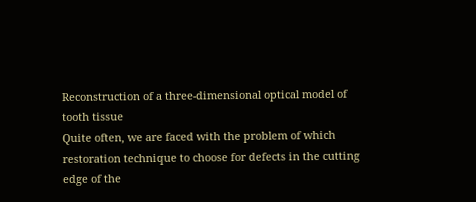Reconstruction of a three-dimensional optical model of tooth tissue
Quite often, we are faced with the problem of which restoration technique to choose for defects in the cutting edge of the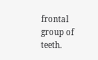frontal group of teeth.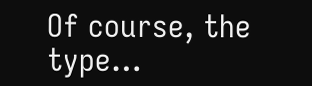Of course, the type…